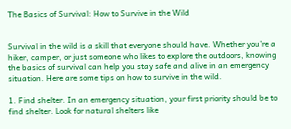The Basics of Survival: How to Survive in the Wild


Survival in the wild is a skill that everyone should have. Whether you’re a hiker, camper, or just someone who likes to explore the outdoors, knowing the basics of survival can help you stay safe and alive in an emergency situation. Here are some tips on how to survive in the wild.

1. Find shelter. In an emergency situation, your first priority should be to find shelter. Look for natural shelters like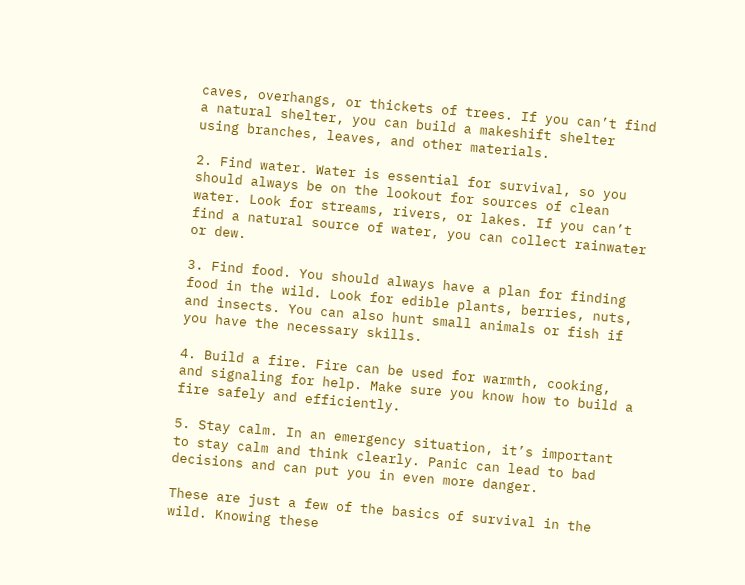caves, overhangs, or thickets of trees. If you can’t find a natural shelter, you can build a makeshift shelter using branches, leaves, and other materials.

2. Find water. Water is essential for survival, so you should always be on the lookout for sources of clean water. Look for streams, rivers, or lakes. If you can’t find a natural source of water, you can collect rainwater or dew.

3. Find food. You should always have a plan for finding food in the wild. Look for edible plants, berries, nuts, and insects. You can also hunt small animals or fish if you have the necessary skills.

4. Build a fire. Fire can be used for warmth, cooking, and signaling for help. Make sure you know how to build a fire safely and efficiently.

5. Stay calm. In an emergency situation, it’s important to stay calm and think clearly. Panic can lead to bad decisions and can put you in even more danger.

These are just a few of the basics of survival in the wild. Knowing these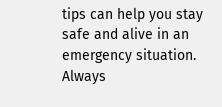tips can help you stay safe and alive in an emergency situation. Always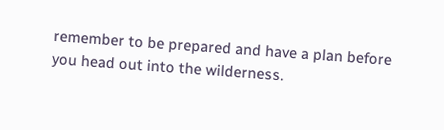remember to be prepared and have a plan before you head out into the wilderness.